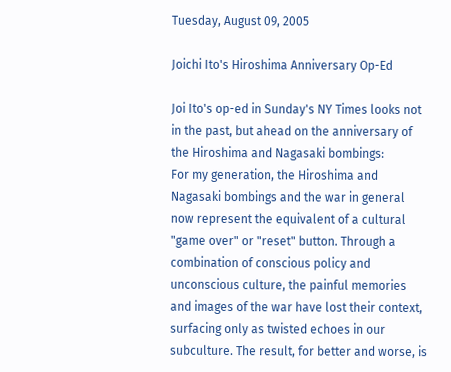Tuesday, August 09, 2005

Joichi Ito's Hiroshima Anniversary Op-Ed

Joi Ito's op-ed in Sunday's NY Times looks not in the past, but ahead on the anniversary of the Hiroshima and Nagasaki bombings:
For my generation, the Hiroshima and Nagasaki bombings and the war in general now represent the equivalent of a cultural "game over" or "reset" button. Through a combination of conscious policy and unconscious culture, the painful memories and images of the war have lost their context, surfacing only as twisted echoes in our subculture. The result, for better and worse, is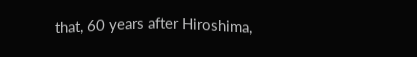that, 60 years after Hiroshima,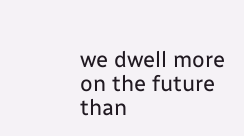we dwell more on the future than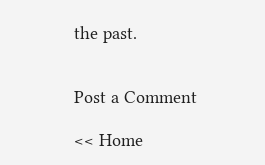the past.


Post a Comment

<< Home